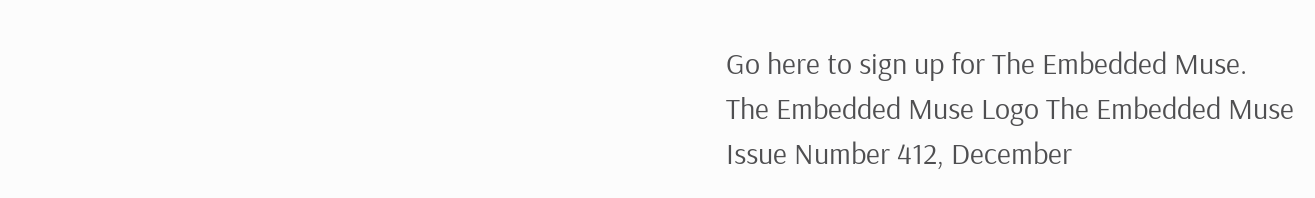Go here to sign up for The Embedded Muse.
The Embedded Muse Logo The Embedded Muse
Issue Number 412, December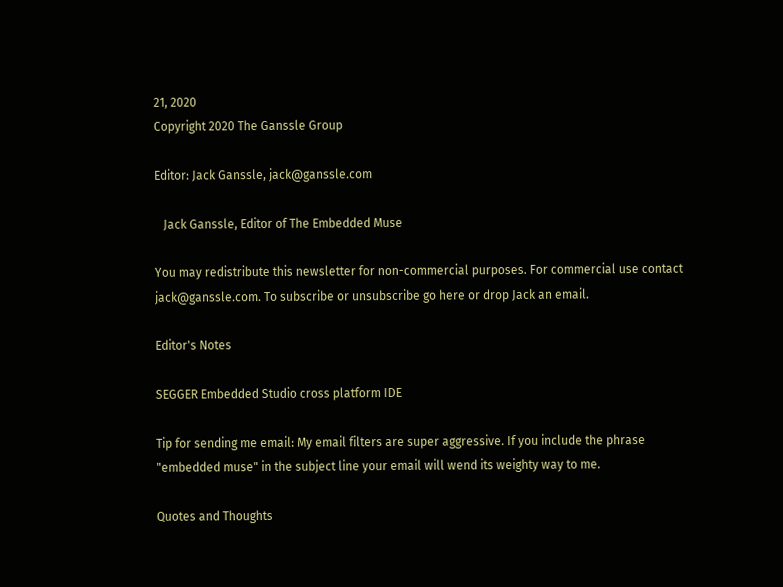21, 2020
Copyright 2020 The Ganssle Group

Editor: Jack Ganssle, jack@ganssle.com

   Jack Ganssle, Editor of The Embedded Muse

You may redistribute this newsletter for non-commercial purposes. For commercial use contact jack@ganssle.com. To subscribe or unsubscribe go here or drop Jack an email.

Editor's Notes

SEGGER Embedded Studio cross platform IDE

Tip for sending me email: My email filters are super aggressive. If you include the phrase "embedded muse" in the subject line your email will wend its weighty way to me.

Quotes and Thoughts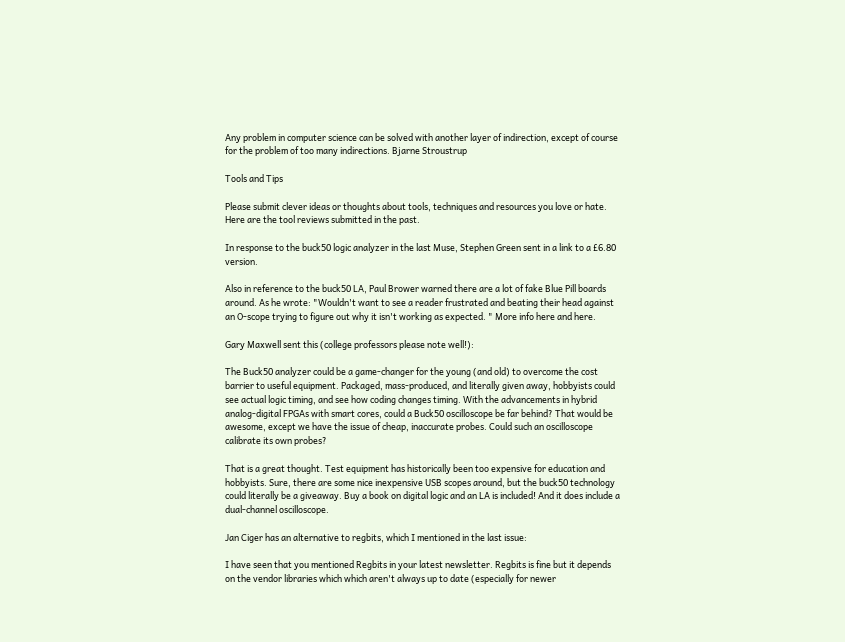Any problem in computer science can be solved with another layer of indirection, except of course for the problem of too many indirections. Bjarne Stroustrup

Tools and Tips

Please submit clever ideas or thoughts about tools, techniques and resources you love or hate. Here are the tool reviews submitted in the past.

In response to the buck50 logic analyzer in the last Muse, Stephen Green sent in a link to a £6.80 version.

Also in reference to the buck50 LA, Paul Brower warned there are a lot of fake Blue Pill boards around. As he wrote: "Wouldn't want to see a reader frustrated and beating their head against an O-scope trying to figure out why it isn't working as expected. " More info here and here.

Gary Maxwell sent this (college professors please note well!):

The Buck50 analyzer could be a game-changer for the young (and old) to overcome the cost barrier to useful equipment. Packaged, mass-produced, and literally given away, hobbyists could see actual logic timing, and see how coding changes timing. With the advancements in hybrid analog-digital FPGAs with smart cores, could a Buck50 oscilloscope be far behind? That would be awesome, except we have the issue of cheap, inaccurate probes. Could such an oscilloscope calibrate its own probes?

That is a great thought. Test equipment has historically been too expensive for education and hobbyists. Sure, there are some nice inexpensive USB scopes around, but the buck50 technology could literally be a giveaway. Buy a book on digital logic and an LA is included! And it does include a dual-channel oscilloscope.

Jan Ciger has an alternative to regbits, which I mentioned in the last issue:

I have seen that you mentioned Regbits in your latest newsletter. Regbits is fine but it depends on the vendor libraries which which aren't always up to date (especially for newer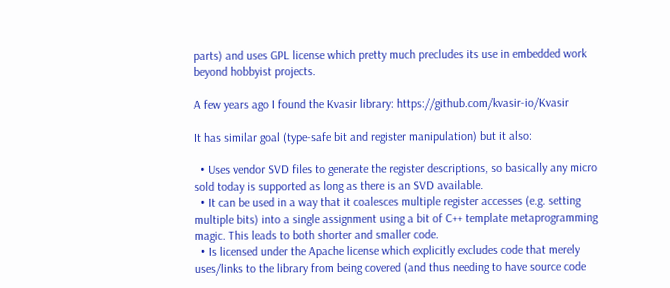parts) and uses GPL license which pretty much precludes its use in embedded work beyond hobbyist projects.

A few years ago I found the Kvasir library: https://github.com/kvasir-io/Kvasir

It has similar goal (type-safe bit and register manipulation) but it also:

  • Uses vendor SVD files to generate the register descriptions, so basically any micro sold today is supported as long as there is an SVD available.
  • It can be used in a way that it coalesces multiple register accesses (e.g. setting multiple bits) into a single assignment using a bit of C++ template metaprogramming magic. This leads to both shorter and smaller code.
  • Is licensed under the Apache license which explicitly excludes code that merely uses/links to the library from being covered (and thus needing to have source code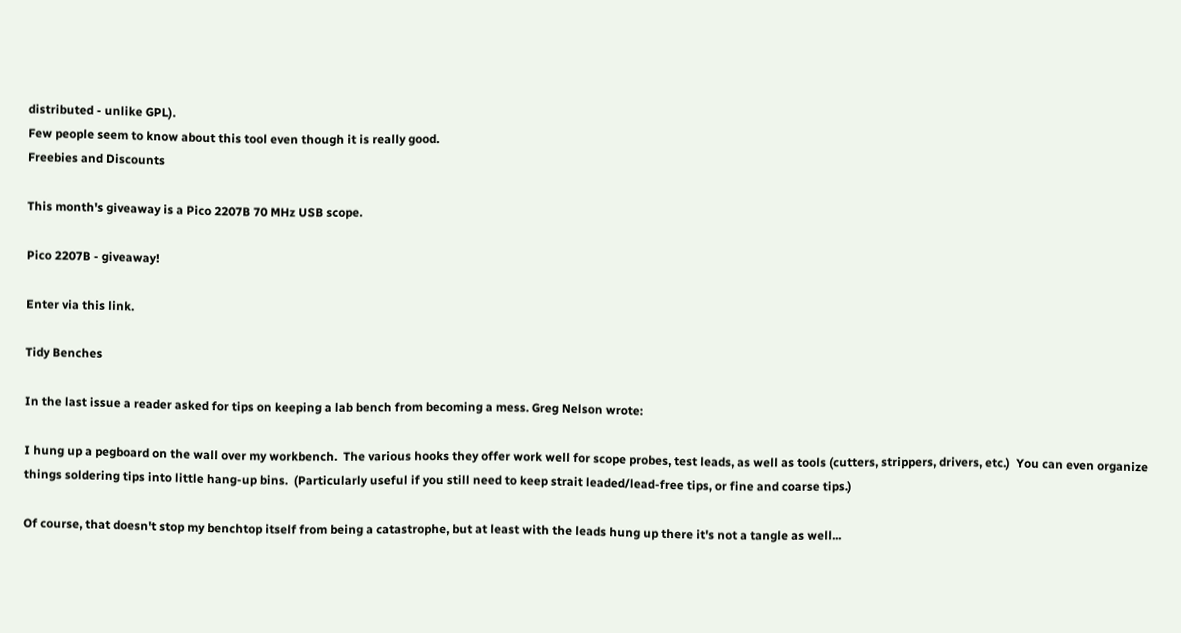distributed - unlike GPL).
Few people seem to know about this tool even though it is really good.
Freebies and Discounts

This month's giveaway is a Pico 2207B 70 MHz USB scope.

Pico 2207B - giveaway!

Enter via this link.

Tidy Benches

In the last issue a reader asked for tips on keeping a lab bench from becoming a mess. Greg Nelson wrote:

I hung up a pegboard on the wall over my workbench.  The various hooks they offer work well for scope probes, test leads, as well as tools (cutters, strippers, drivers, etc.)  You can even organize things soldering tips into little hang-up bins.  (Particularly useful if you still need to keep strait leaded/lead-free tips, or fine and coarse tips.)

Of course, that doesn't stop my benchtop itself from being a catastrophe, but at least with the leads hung up there it's not a tangle as well...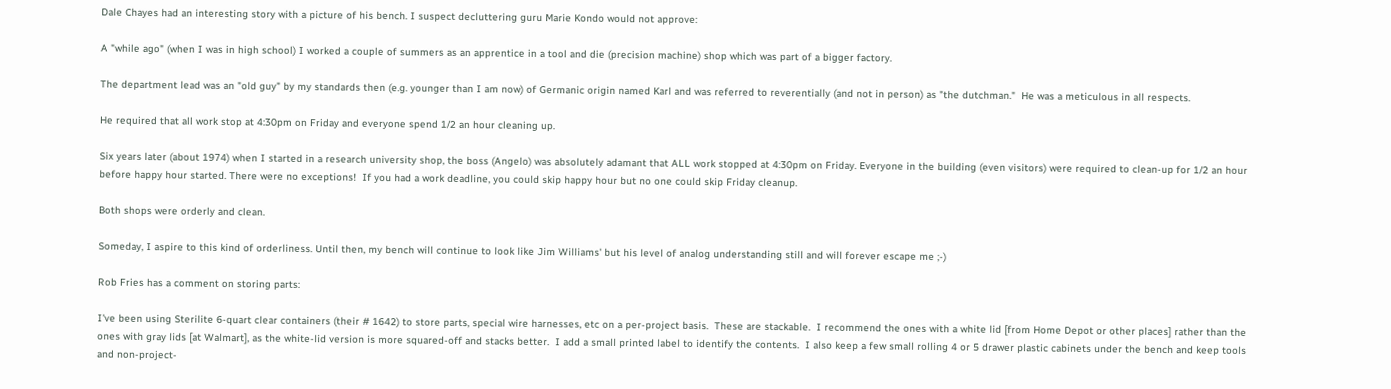Dale Chayes had an interesting story with a picture of his bench. I suspect decluttering guru Marie Kondo would not approve:

A "while ago" (when I was in high school) I worked a couple of summers as an apprentice in a tool and die (precision machine) shop which was part of a bigger factory.

The department lead was an "old guy" by my standards then (e.g. younger than I am now) of Germanic origin named Karl and was referred to reverentially (and not in person) as "the dutchman."  He was a meticulous in all respects.

He required that all work stop at 4:30pm on Friday and everyone spend 1/2 an hour cleaning up.

Six years later (about 1974) when I started in a research university shop, the boss (Angelo) was absolutely adamant that ALL work stopped at 4:30pm on Friday. Everyone in the building (even visitors) were required to clean-up for 1/2 an hour before happy hour started. There were no exceptions!  If you had a work deadline, you could skip happy hour but no one could skip Friday cleanup.

Both shops were orderly and clean.

Someday, I aspire to this kind of orderliness. Until then, my bench will continue to look like Jim Williams' but his level of analog understanding still and will forever escape me ;-)

Rob Fries has a comment on storing parts:

I've been using Sterilite 6-quart clear containers (their # 1642) to store parts, special wire harnesses, etc on a per-project basis.  These are stackable.  I recommend the ones with a white lid [from Home Depot or other places] rather than the ones with gray lids [at Walmart], as the white-lid version is more squared-off and stacks better.  I add a small printed label to identify the contents.  I also keep a few small rolling 4 or 5 drawer plastic cabinets under the bench and keep tools and non-project-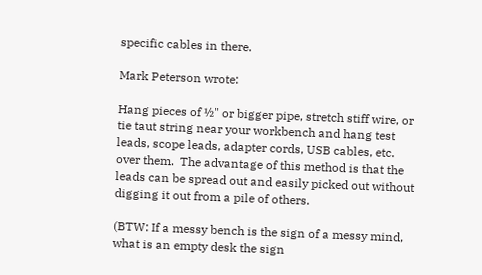specific cables in there.

Mark Peterson wrote:

Hang pieces of ½" or bigger pipe, stretch stiff wire, or tie taut string near your workbench and hang test leads, scope leads, adapter cords, USB cables, etc. over them.  The advantage of this method is that the leads can be spread out and easily picked out without digging it out from a pile of others.

(BTW: If a messy bench is the sign of a messy mind, what is an empty desk the sign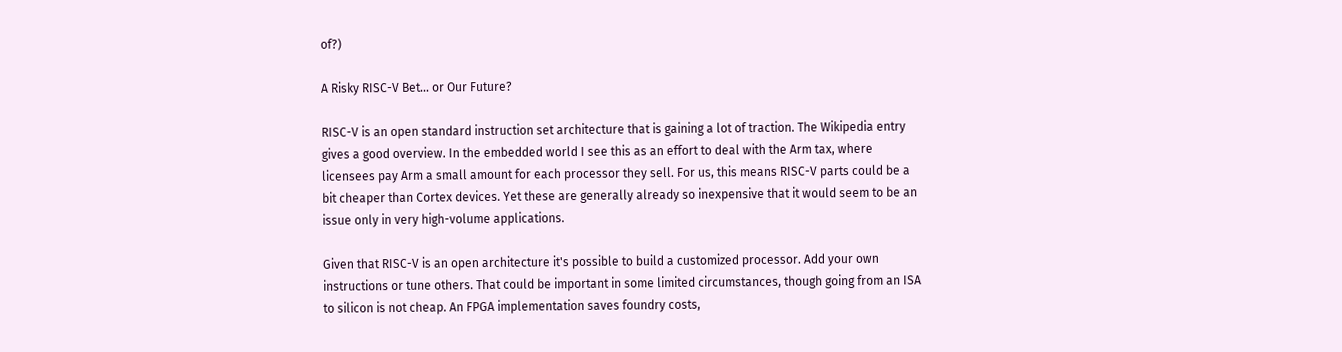of?)

A Risky RISC-V Bet... or Our Future?

RISC-V is an open standard instruction set architecture that is gaining a lot of traction. The Wikipedia entry gives a good overview. In the embedded world I see this as an effort to deal with the Arm tax, where licensees pay Arm a small amount for each processor they sell. For us, this means RISC-V parts could be a bit cheaper than Cortex devices. Yet these are generally already so inexpensive that it would seem to be an issue only in very high-volume applications.

Given that RISC-V is an open architecture it's possible to build a customized processor. Add your own instructions or tune others. That could be important in some limited circumstances, though going from an ISA to silicon is not cheap. An FPGA implementation saves foundry costs,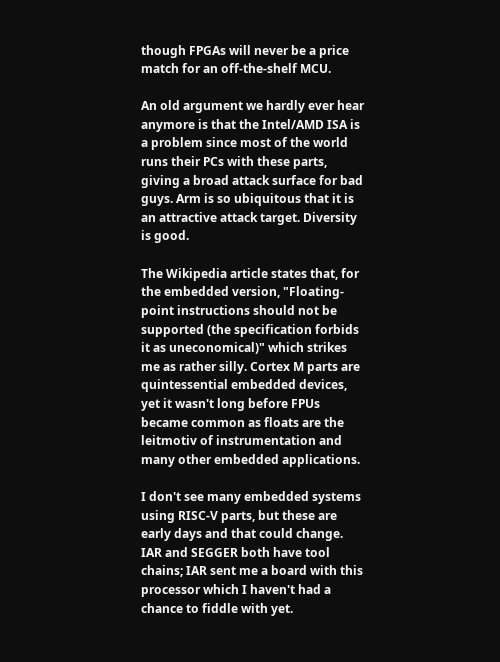though FPGAs will never be a price match for an off-the-shelf MCU.

An old argument we hardly ever hear anymore is that the Intel/AMD ISA is a problem since most of the world runs their PCs with these parts, giving a broad attack surface for bad guys. Arm is so ubiquitous that it is an attractive attack target. Diversity is good.

The Wikipedia article states that, for the embedded version, "Floating-point instructions should not be supported (the specification forbids it as uneconomical)" which strikes me as rather silly. Cortex M parts are quintessential embedded devices, yet it wasn't long before FPUs became common as floats are the leitmotiv of instrumentation and many other embedded applications.

I don't see many embedded systems using RISC-V parts, but these are early days and that could change. IAR and SEGGER both have tool chains; IAR sent me a board with this processor which I haven't had a chance to fiddle with yet.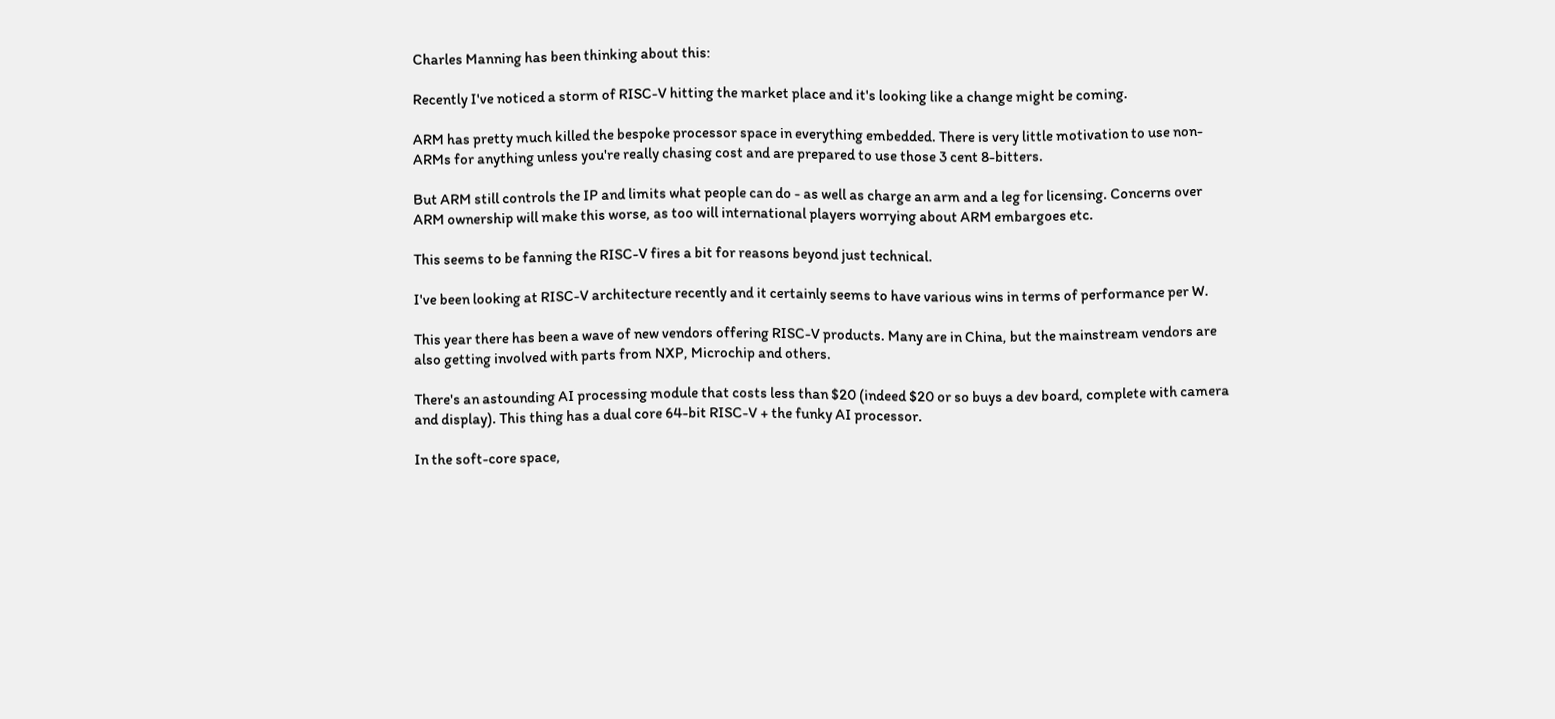Charles Manning has been thinking about this:

Recently I've noticed a storm of RISC-V hitting the market place and it's looking like a change might be coming.

ARM has pretty much killed the bespoke processor space in everything embedded. There is very little motivation to use non-ARMs for anything unless you're really chasing cost and are prepared to use those 3 cent 8-bitters.

But ARM still controls the IP and limits what people can do - as well as charge an arm and a leg for licensing. Concerns over ARM ownership will make this worse, as too will international players worrying about ARM embargoes etc.

This seems to be fanning the RISC-V fires a bit for reasons beyond just technical.

I've been looking at RISC-V architecture recently and it certainly seems to have various wins in terms of performance per W.

This year there has been a wave of new vendors offering RISC-V products. Many are in China, but the mainstream vendors are also getting involved with parts from NXP, Microchip and others.

There's an astounding AI processing module that costs less than $20 (indeed $20 or so buys a dev board, complete with camera and display). This thing has a dual core 64-bit RISC-V + the funky AI processor.

In the soft-core space,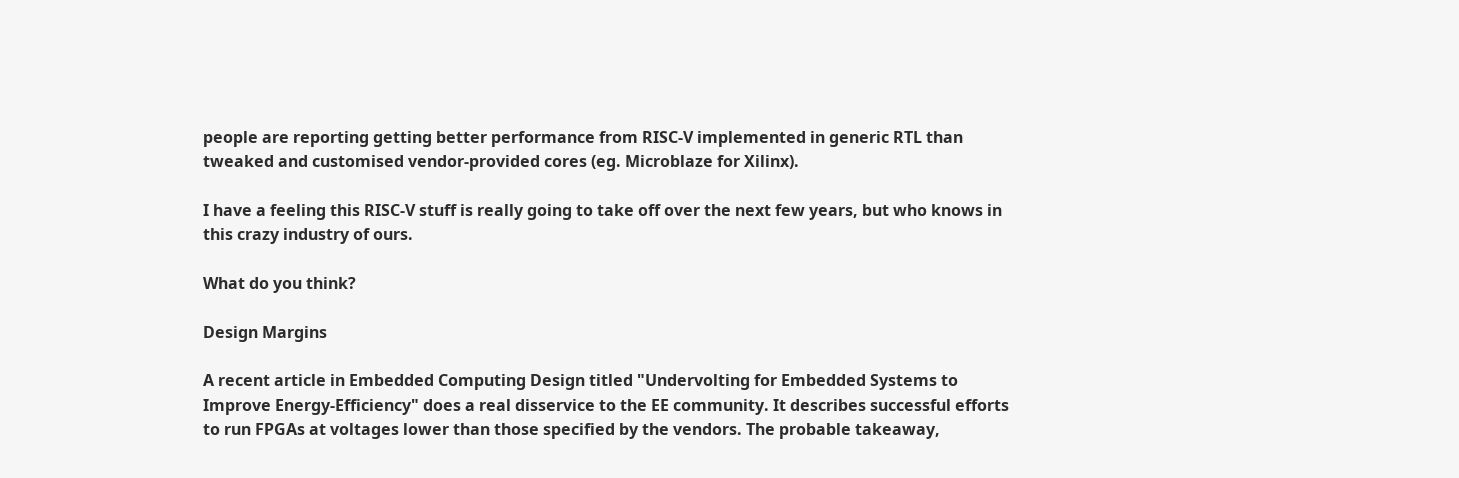people are reporting getting better performance from RISC-V implemented in generic RTL than tweaked and customised vendor-provided cores (eg. Microblaze for Xilinx).

I have a feeling this RISC-V stuff is really going to take off over the next few years, but who knows in this crazy industry of ours.

What do you think?

Design Margins

A recent article in Embedded Computing Design titled "Undervolting for Embedded Systems to Improve Energy-Efficiency" does a real disservice to the EE community. It describes successful efforts to run FPGAs at voltages lower than those specified by the vendors. The probable takeaway,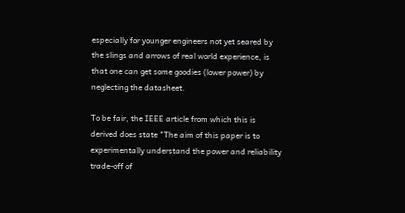especially for younger engineers not yet seared by the slings and arrows of real world experience, is that one can get some goodies (lower power) by neglecting the datasheet.

To be fair, the IEEE article from which this is derived does state "The aim of this paper is to experimentally understand the power and reliability trade-off of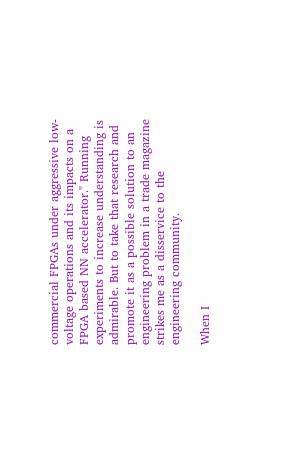commercial FPGAs under aggressive low-voltage operations and its impacts on a FPGA based NN accelerator." Running experiments to increase understanding is admirable. But to take that research and promote it as a possible solution to an engineering problem in a trade magazine strikes me as a disservice to the engineering community.

When I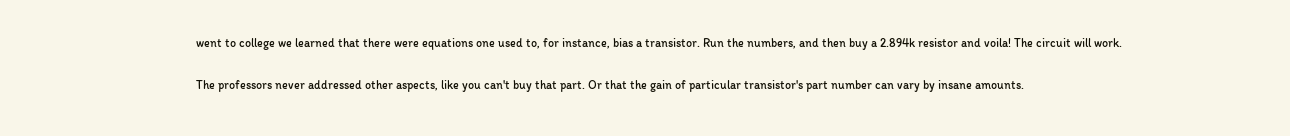went to college we learned that there were equations one used to, for instance, bias a transistor. Run the numbers, and then buy a 2.894k resistor and voila! The circuit will work.

The professors never addressed other aspects, like you can't buy that part. Or that the gain of particular transistor's part number can vary by insane amounts.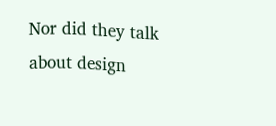Nor did they talk about design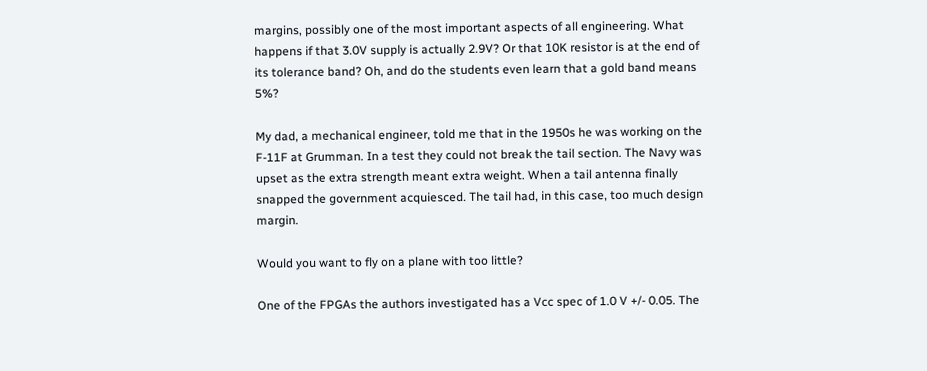margins, possibly one of the most important aspects of all engineering. What happens if that 3.0V supply is actually 2.9V? Or that 10K resistor is at the end of its tolerance band? Oh, and do the students even learn that a gold band means 5%?

My dad, a mechanical engineer, told me that in the 1950s he was working on the F-11F at Grumman. In a test they could not break the tail section. The Navy was upset as the extra strength meant extra weight. When a tail antenna finally snapped the government acquiesced. The tail had, in this case, too much design margin.

Would you want to fly on a plane with too little?

One of the FPGAs the authors investigated has a Vcc spec of 1.0 V +/- 0.05. The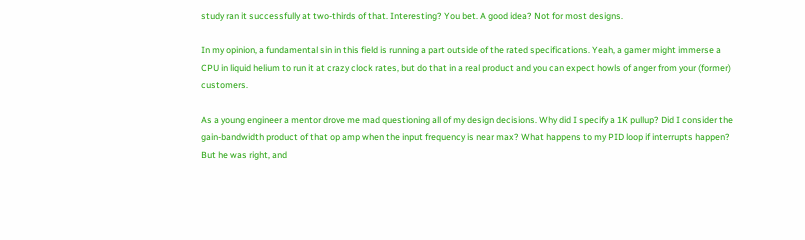study ran it successfully at two-thirds of that. Interesting? You bet. A good idea? Not for most designs.

In my opinion, a fundamental sin in this field is running a part outside of the rated specifications. Yeah, a gamer might immerse a CPU in liquid helium to run it at crazy clock rates, but do that in a real product and you can expect howls of anger from your (former) customers.

As a young engineer a mentor drove me mad questioning all of my design decisions. Why did I specify a 1K pullup? Did I consider the gain-bandwidth product of that op amp when the input frequency is near max? What happens to my PID loop if interrupts happen? But he was right, and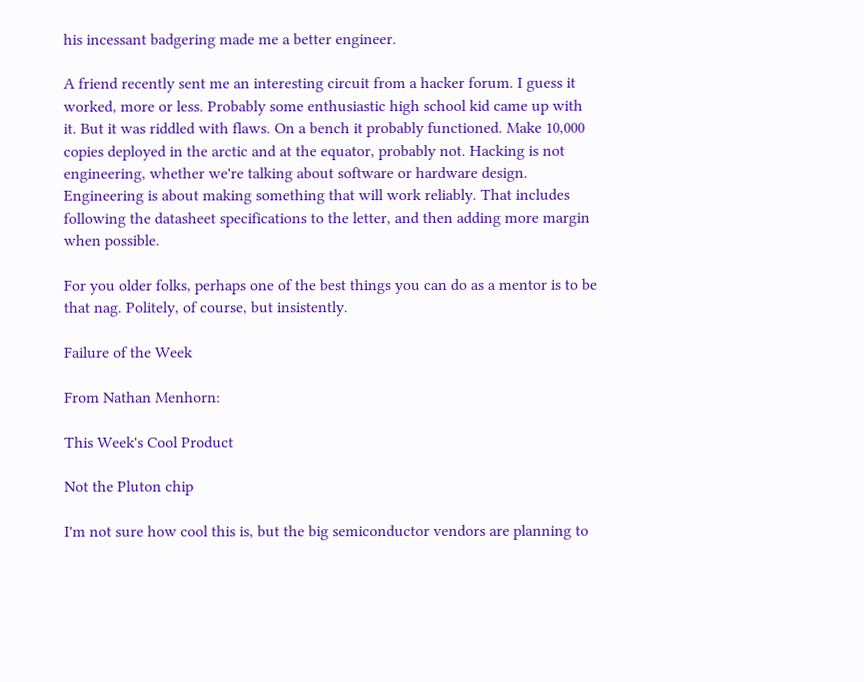his incessant badgering made me a better engineer.

A friend recently sent me an interesting circuit from a hacker forum. I guess it worked, more or less. Probably some enthusiastic high school kid came up with it. But it was riddled with flaws. On a bench it probably functioned. Make 10,000 copies deployed in the arctic and at the equator, probably not. Hacking is not engineering, whether we're talking about software or hardware design. Engineering is about making something that will work reliably. That includes following the datasheet specifications to the letter, and then adding more margin when possible.

For you older folks, perhaps one of the best things you can do as a mentor is to be that nag. Politely, of course, but insistently.

Failure of the Week

From Nathan Menhorn:

This Week's Cool Product

Not the Pluton chip

I'm not sure how cool this is, but the big semiconductor vendors are planning to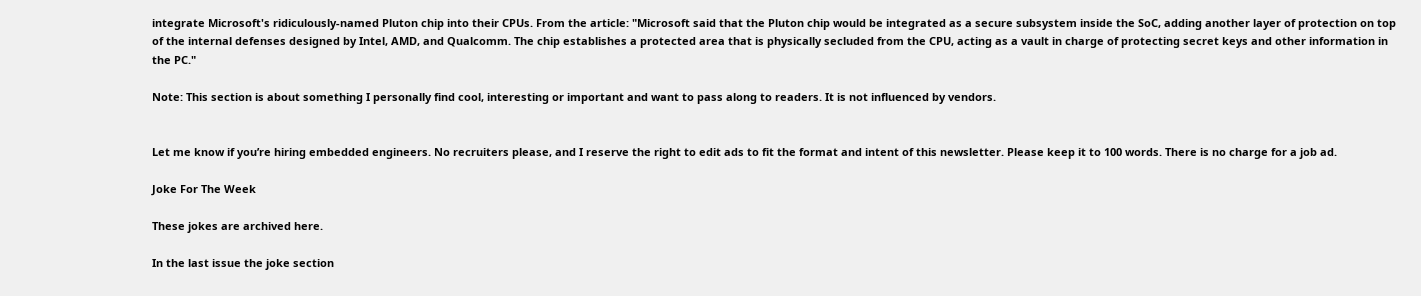integrate Microsoft's ridiculously-named Pluton chip into their CPUs. From the article: "Microsoft said that the Pluton chip would be integrated as a secure subsystem inside the SoC, adding another layer of protection on top of the internal defenses designed by Intel, AMD, and Qualcomm. The chip establishes a protected area that is physically secluded from the CPU, acting as a vault in charge of protecting secret keys and other information in the PC."

Note: This section is about something I personally find cool, interesting or important and want to pass along to readers. It is not influenced by vendors.


Let me know if you’re hiring embedded engineers. No recruiters please, and I reserve the right to edit ads to fit the format and intent of this newsletter. Please keep it to 100 words. There is no charge for a job ad.

Joke For The Week

These jokes are archived here.

In the last issue the joke section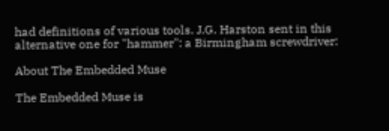had definitions of various tools. J.G. Harston sent in this alternative one for "hammer": a Birmingham screwdriver:

About The Embedded Muse

The Embedded Muse is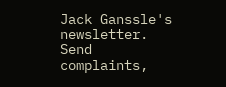Jack Ganssle's newsletter. Send complaints,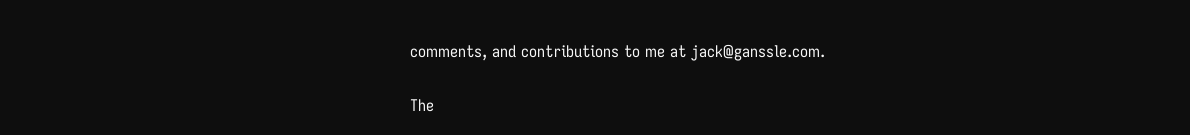comments, and contributions to me at jack@ganssle.com.

The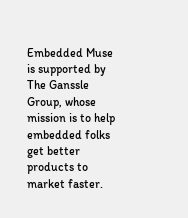Embedded Muse is supported by The Ganssle Group, whose mission is to help embedded folks get better products to market faster.